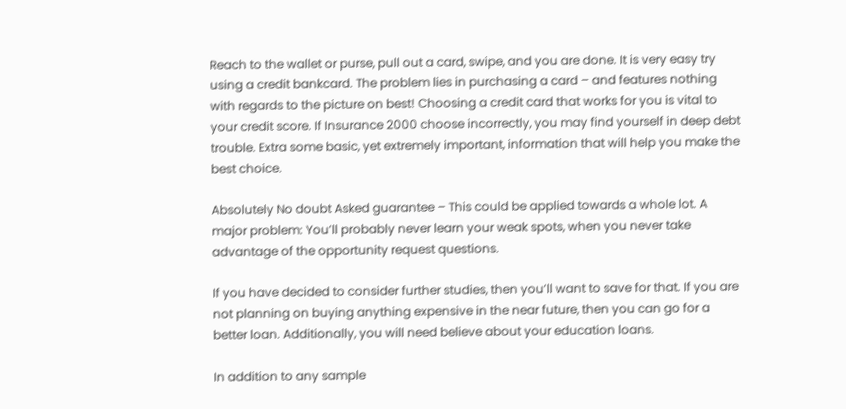Reach to the wallet or purse, pull out a card, swipe, and you are done. It is very easy try using a credit bankcard. The problem lies in purchasing a card – and features nothing with regards to the picture on best! Choosing a credit card that works for you is vital to your credit score. If Insurance 2000 choose incorrectly, you may find yourself in deep debt trouble. Extra some basic, yet extremely important, information that will help you make the best choice.

Absolutely No doubt Asked guarantee – This could be applied towards a whole lot. A major problem: You’ll probably never learn your weak spots, when you never take advantage of the opportunity request questions.

If you have decided to consider further studies, then you’ll want to save for that. If you are not planning on buying anything expensive in the near future, then you can go for a better loan. Additionally, you will need believe about your education loans.

In addition to any sample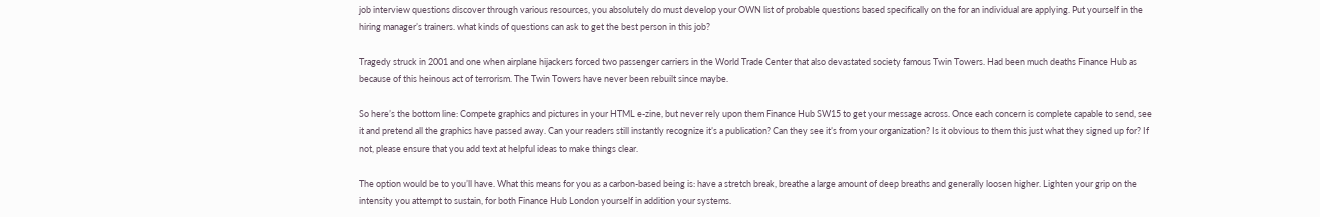job interview questions discover through various resources, you absolutely do must develop your OWN list of probable questions based specifically on the for an individual are applying. Put yourself in the hiring manager’s trainers. what kinds of questions can ask to get the best person in this job?

Tragedy struck in 2001 and one when airplane hijackers forced two passenger carriers in the World Trade Center that also devastated society famous Twin Towers. Had been much deaths Finance Hub as because of this heinous act of terrorism. The Twin Towers have never been rebuilt since maybe.

So here’s the bottom line: Compete graphics and pictures in your HTML e-zine, but never rely upon them Finance Hub SW15 to get your message across. Once each concern is complete capable to send, see it and pretend all the graphics have passed away. Can your readers still instantly recognize it’s a publication? Can they see it’s from your organization? Is it obvious to them this just what they signed up for? If not, please ensure that you add text at helpful ideas to make things clear.

The option would be to you’ll have. What this means for you as a carbon-based being is: have a stretch break, breathe a large amount of deep breaths and generally loosen higher. Lighten your grip on the intensity you attempt to sustain, for both Finance Hub London yourself in addition your systems.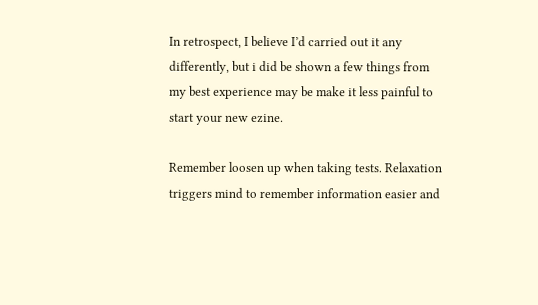In retrospect, I believe I’d carried out it any differently, but i did be shown a few things from my best experience may be make it less painful to start your new ezine.

Remember loosen up when taking tests. Relaxation triggers mind to remember information easier and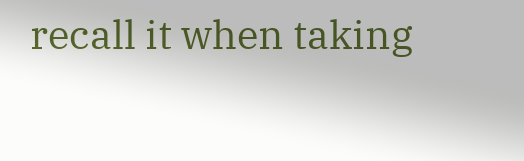recall it when taking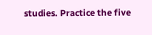studies. Practice the five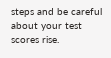steps and be careful about your test scores rise.